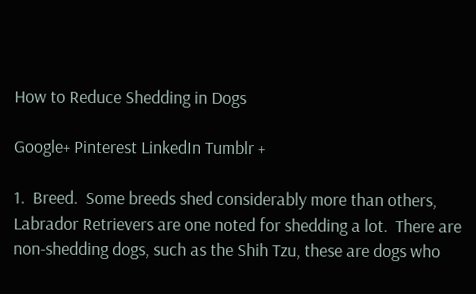How to Reduce Shedding in Dogs

Google+ Pinterest LinkedIn Tumblr +

1.  Breed.  Some breeds shed considerably more than others, Labrador Retrievers are one noted for shedding a lot.  There are non-shedding dogs, such as the Shih Tzu, these are dogs who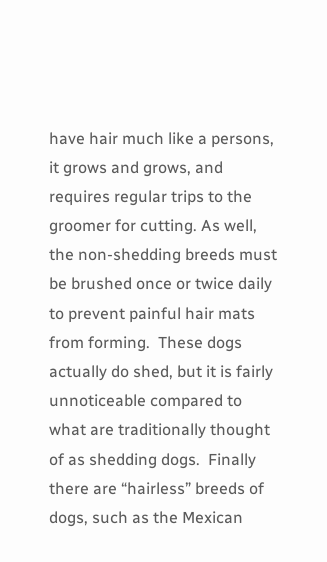have hair much like a persons, it grows and grows, and requires regular trips to the groomer for cutting. As well, the non-shedding breeds must be brushed once or twice daily to prevent painful hair mats from forming.  These dogs actually do shed, but it is fairly unnoticeable compared to what are traditionally thought of as shedding dogs.  Finally there are “hairless” breeds of dogs, such as the Mexican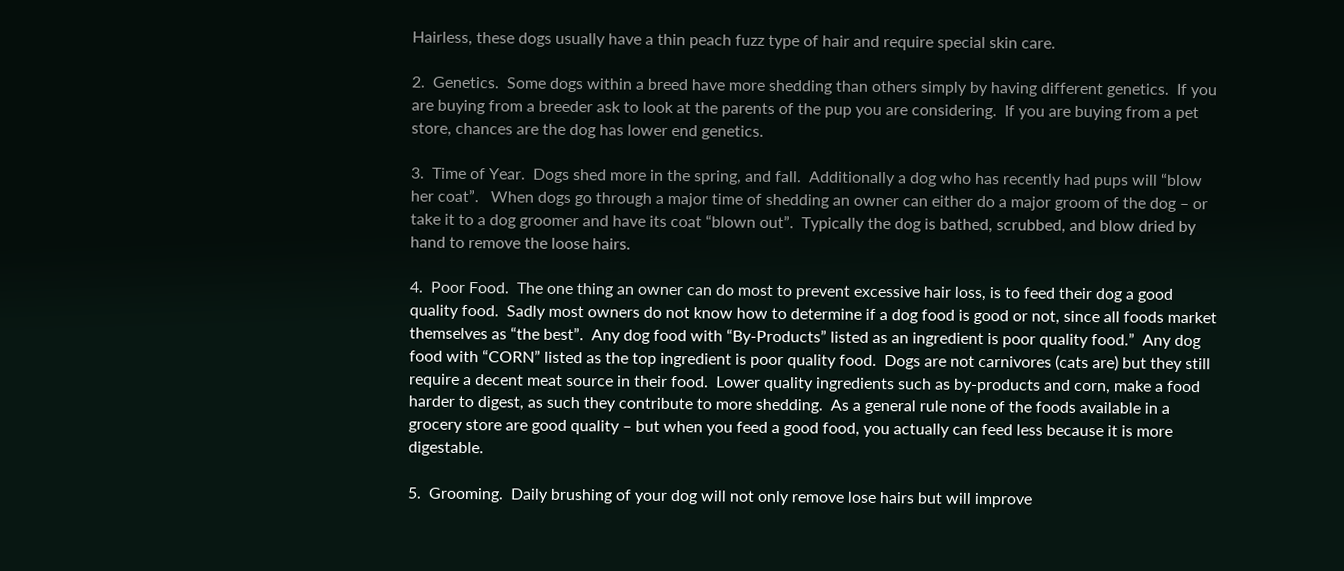Hairless, these dogs usually have a thin peach fuzz type of hair and require special skin care.

2.  Genetics.  Some dogs within a breed have more shedding than others simply by having different genetics.  If you are buying from a breeder ask to look at the parents of the pup you are considering.  If you are buying from a pet store, chances are the dog has lower end genetics.

3.  Time of Year.  Dogs shed more in the spring, and fall.  Additionally a dog who has recently had pups will “blow her coat”.   When dogs go through a major time of shedding an owner can either do a major groom of the dog – or take it to a dog groomer and have its coat “blown out”.  Typically the dog is bathed, scrubbed, and blow dried by hand to remove the loose hairs.

4.  Poor Food.  The one thing an owner can do most to prevent excessive hair loss, is to feed their dog a good quality food.  Sadly most owners do not know how to determine if a dog food is good or not, since all foods market themselves as “the best”.  Any dog food with “By-Products” listed as an ingredient is poor quality food.”  Any dog food with “CORN” listed as the top ingredient is poor quality food.  Dogs are not carnivores (cats are) but they still require a decent meat source in their food.  Lower quality ingredients such as by-products and corn, make a food harder to digest, as such they contribute to more shedding.  As a general rule none of the foods available in a grocery store are good quality – but when you feed a good food, you actually can feed less because it is more digestable.

5.  Grooming.  Daily brushing of your dog will not only remove lose hairs but will improve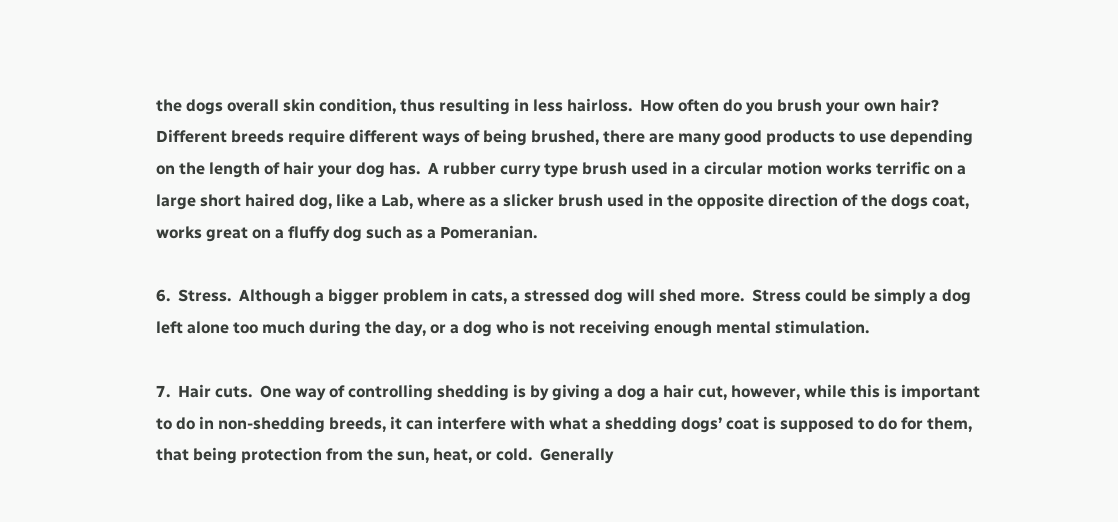the dogs overall skin condition, thus resulting in less hairloss.  How often do you brush your own hair?   Different breeds require different ways of being brushed, there are many good products to use depending on the length of hair your dog has.  A rubber curry type brush used in a circular motion works terrific on a large short haired dog, like a Lab, where as a slicker brush used in the opposite direction of the dogs coat, works great on a fluffy dog such as a Pomeranian.

6.  Stress.  Although a bigger problem in cats, a stressed dog will shed more.  Stress could be simply a dog left alone too much during the day, or a dog who is not receiving enough mental stimulation.

7.  Hair cuts.  One way of controlling shedding is by giving a dog a hair cut, however, while this is important to do in non-shedding breeds, it can interfere with what a shedding dogs’ coat is supposed to do for them, that being protection from the sun, heat, or cold.  Generally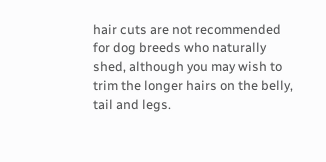hair cuts are not recommended for dog breeds who naturally shed, although you may wish to trim the longer hairs on the belly, tail and legs.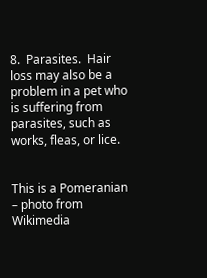8.  Parasites.  Hair loss may also be a problem in a pet who is suffering from parasites, such as works, fleas, or lice.


This is a Pomeranian – photo from Wikimedia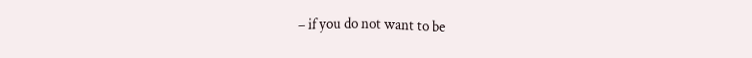– if you do not want to be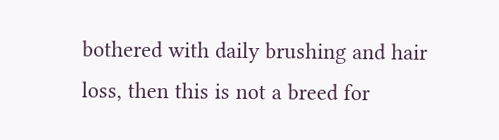bothered with daily brushing and hair loss, then this is not a breed for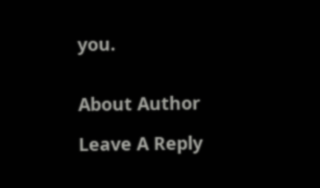you.


About Author

Leave A Reply